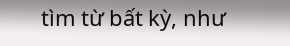tìm từ bất kỳ, như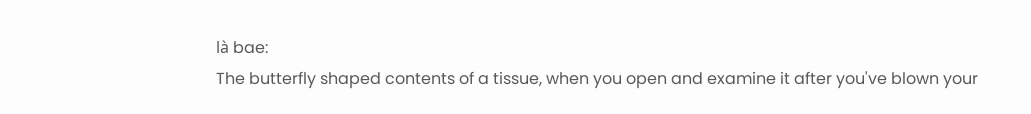là bae:
The butterfly shaped contents of a tissue, when you open and examine it after you've blown your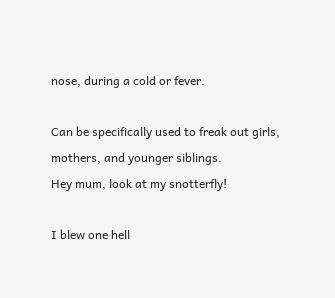nose, during a cold or fever.

Can be specifically used to freak out girls, mothers, and younger siblings.
Hey mum, look at my snotterfly!

I blew one hell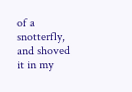of a snotterfly, and shoved it in my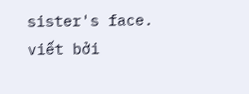sister's face.
viết bởi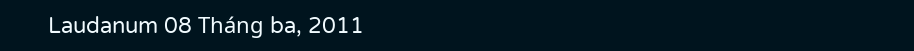Laudanum 08 Tháng ba, 2011